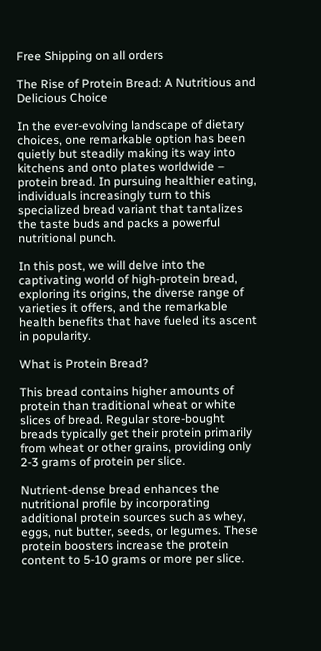Free Shipping on all orders

The Rise of Protein Bread: A Nutritious and Delicious Choice

In the ever-evolving landscape of dietary choices, one remarkable option has been quietly but steadily making its way into kitchens and onto plates worldwide – protein bread. In pursuing healthier eating, individuals increasingly turn to this specialized bread variant that tantalizes the taste buds and packs a powerful nutritional punch.

In this post, we will delve into the captivating world of high-protein bread, exploring its origins, the diverse range of varieties it offers, and the remarkable health benefits that have fueled its ascent in popularity.

What is Protein Bread?

This bread contains higher amounts of protein than traditional wheat or white slices of bread. Regular store-bought breads typically get their protein primarily from wheat or other grains, providing only 2-3 grams of protein per slice.

Nutrient-dense bread enhances the nutritional profile by incorporating additional protein sources such as whey, eggs, nut butter, seeds, or legumes. These protein boosters increase the protein content to 5-10 grams or more per slice.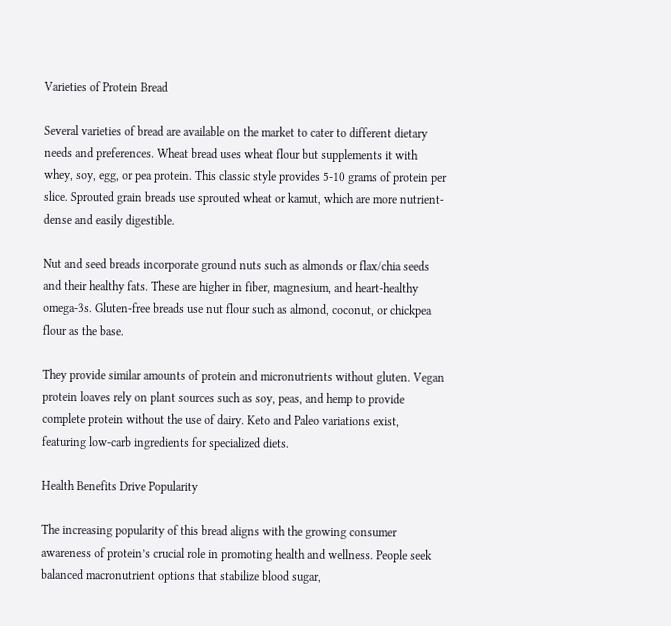Varieties of Protein Bread

Several varieties of bread are available on the market to cater to different dietary needs and preferences. Wheat bread uses wheat flour but supplements it with whey, soy, egg, or pea protein. This classic style provides 5-10 grams of protein per slice. Sprouted grain breads use sprouted wheat or kamut, which are more nutrient-dense and easily digestible.

Nut and seed breads incorporate ground nuts such as almonds or flax/chia seeds and their healthy fats. These are higher in fiber, magnesium, and heart-healthy omega-3s. Gluten-free breads use nut flour such as almond, coconut, or chickpea flour as the base.

They provide similar amounts of protein and micronutrients without gluten. Vegan protein loaves rely on plant sources such as soy, peas, and hemp to provide complete protein without the use of dairy. Keto and Paleo variations exist, featuring low-carb ingredients for specialized diets.

Health Benefits Drive Popularity

The increasing popularity of this bread aligns with the growing consumer awareness of protein’s crucial role in promoting health and wellness. People seek balanced macronutrient options that stabilize blood sugar,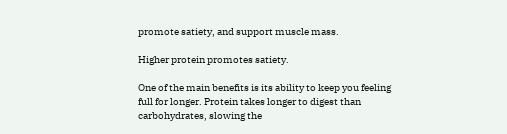promote satiety, and support muscle mass.

Higher protein promotes satiety.

One of the main benefits is its ability to keep you feeling full for longer. Protein takes longer to digest than carbohydrates, slowing the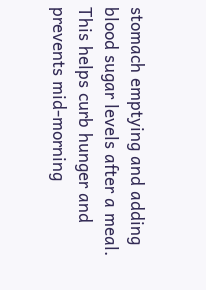stomach emptying and adding blood sugar levels after a meal. This helps curb hunger and prevents mid-morning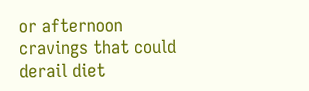or afternoon cravings that could derail diet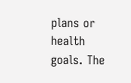plans or health goals. The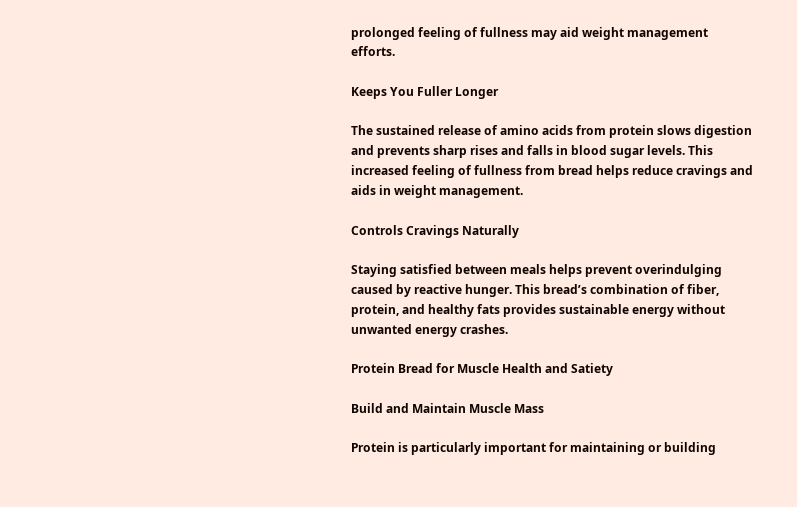prolonged feeling of fullness may aid weight management efforts.

Keeps You Fuller Longer

The sustained release of amino acids from protein slows digestion and prevents sharp rises and falls in blood sugar levels. This increased feeling of fullness from bread helps reduce cravings and aids in weight management.

Controls Cravings Naturally

Staying satisfied between meals helps prevent overindulging caused by reactive hunger. This bread’s combination of fiber, protein, and healthy fats provides sustainable energy without unwanted energy crashes.

Protein Bread for Muscle Health and Satiety

Build and Maintain Muscle Mass

Protein is particularly important for maintaining or building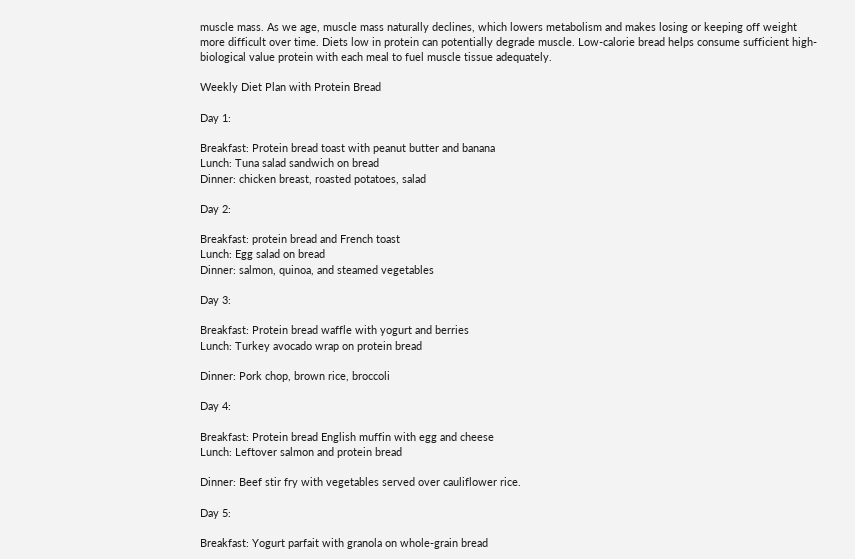muscle mass. As we age, muscle mass naturally declines, which lowers metabolism and makes losing or keeping off weight more difficult over time. Diets low in protein can potentially degrade muscle. Low-calorie bread helps consume sufficient high-biological value protein with each meal to fuel muscle tissue adequately.

Weekly Diet Plan with Protein Bread

Day 1:

Breakfast: Protein bread toast with peanut butter and banana
Lunch: Tuna salad sandwich on bread
Dinner: chicken breast, roasted potatoes, salad

Day 2:

Breakfast: protein bread and French toast
Lunch: Egg salad on bread
Dinner: salmon, quinoa, and steamed vegetables

Day 3:

Breakfast: Protein bread waffle with yogurt and berries
Lunch: Turkey avocado wrap on protein bread

Dinner: Pork chop, brown rice, broccoli

Day 4:

Breakfast: Protein bread English muffin with egg and cheese
Lunch: Leftover salmon and protein bread

Dinner: Beef stir fry with vegetables served over cauliflower rice.

Day 5:

Breakfast: Yogurt parfait with granola on whole-grain bread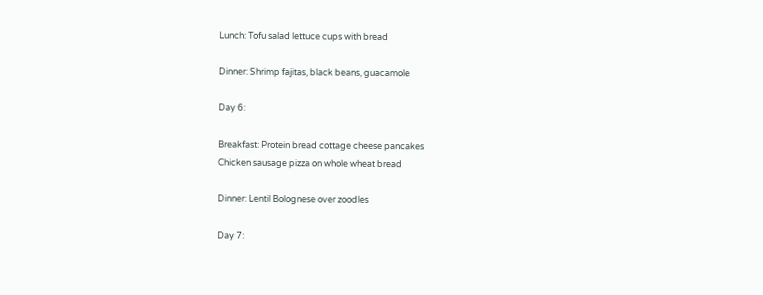Lunch: Tofu salad lettuce cups with bread

Dinner: Shrimp fajitas, black beans, guacamole

Day 6:

Breakfast: Protein bread cottage cheese pancakes
Chicken sausage pizza on whole wheat bread

Dinner: Lentil Bolognese over zoodles

Day 7: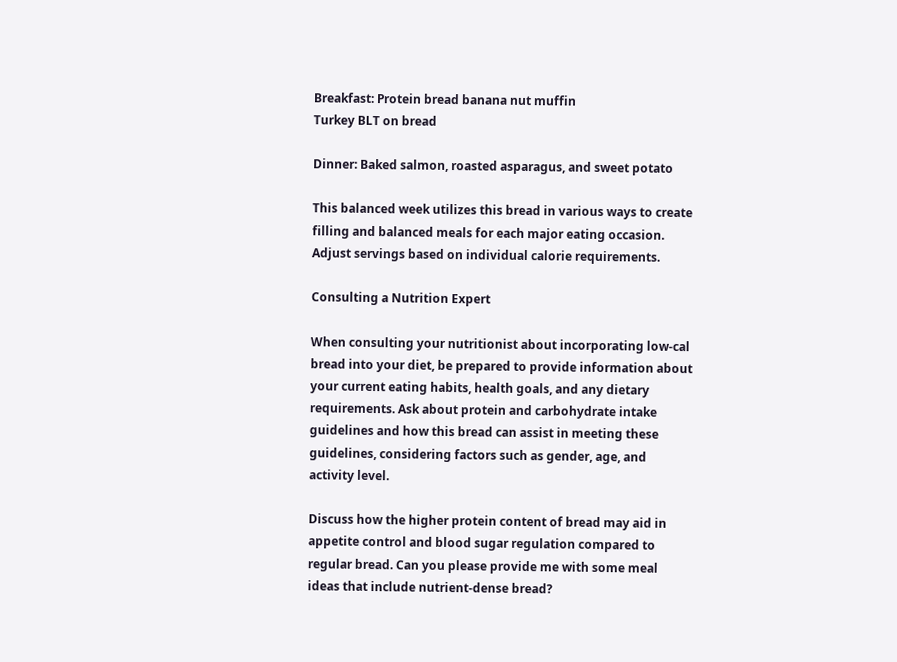Breakfast: Protein bread banana nut muffin
Turkey BLT on bread

Dinner: Baked salmon, roasted asparagus, and sweet potato

This balanced week utilizes this bread in various ways to create filling and balanced meals for each major eating occasion. Adjust servings based on individual calorie requirements.

Consulting a Nutrition Expert

When consulting your nutritionist about incorporating low-cal bread into your diet, be prepared to provide information about your current eating habits, health goals, and any dietary requirements. Ask about protein and carbohydrate intake guidelines and how this bread can assist in meeting these guidelines, considering factors such as gender, age, and activity level.

Discuss how the higher protein content of bread may aid in appetite control and blood sugar regulation compared to regular bread. Can you please provide me with some meal ideas that include nutrient-dense bread?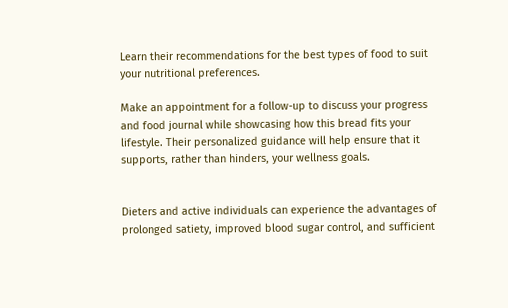Learn their recommendations for the best types of food to suit your nutritional preferences.

Make an appointment for a follow-up to discuss your progress and food journal while showcasing how this bread fits your lifestyle. Their personalized guidance will help ensure that it supports, rather than hinders, your wellness goals.


Dieters and active individuals can experience the advantages of prolonged satiety, improved blood sugar control, and sufficient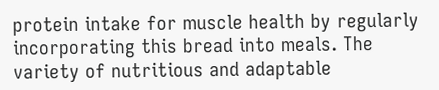protein intake for muscle health by regularly incorporating this bread into meals. The variety of nutritious and adaptable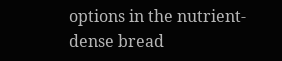options in the nutrient-dense bread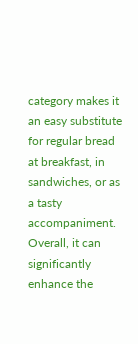category makes it an easy substitute for regular bread at breakfast, in sandwiches, or as a tasty accompaniment. Overall, it can significantly enhance the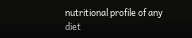nutritional profile of any diet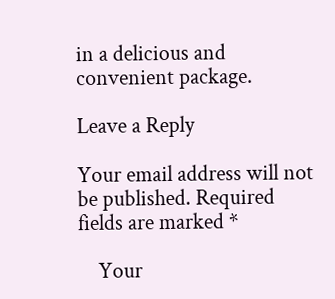in a delicious and convenient package.

Leave a Reply

Your email address will not be published. Required fields are marked *

    Your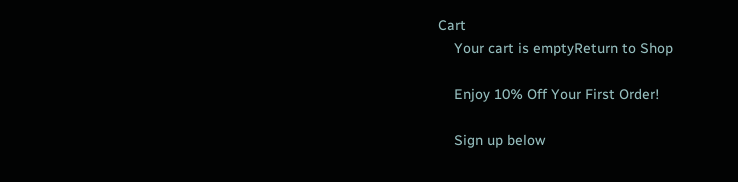Cart
    Your cart is emptyReturn to Shop

    Enjoy 10% Off Your First Order!

    Sign up below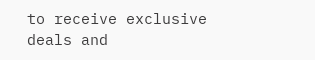to receive exclusive deals and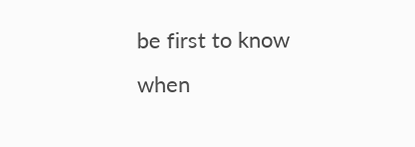be first to know when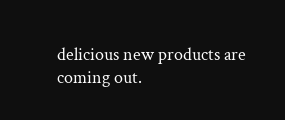delicious new products are coming out.